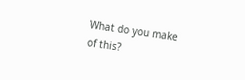What do you make of this?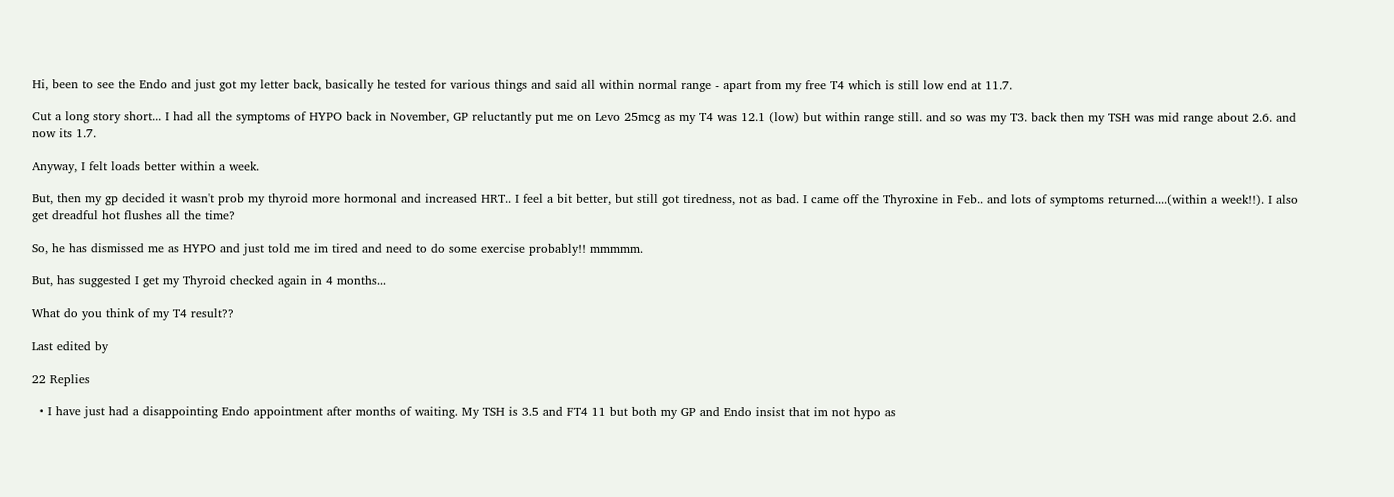Hi, been to see the Endo and just got my letter back, basically he tested for various things and said all within normal range - apart from my free T4 which is still low end at 11.7.

Cut a long story short... I had all the symptoms of HYPO back in November, GP reluctantly put me on Levo 25mcg as my T4 was 12.1 (low) but within range still. and so was my T3. back then my TSH was mid range about 2.6. and now its 1.7.

Anyway, I felt loads better within a week.

But, then my gp decided it wasn't prob my thyroid more hormonal and increased HRT.. I feel a bit better, but still got tiredness, not as bad. I came off the Thyroxine in Feb.. and lots of symptoms returned....(within a week!!). I also get dreadful hot flushes all the time?

So, he has dismissed me as HYPO and just told me im tired and need to do some exercise probably!! mmmmm.

But, has suggested I get my Thyroid checked again in 4 months...

What do you think of my T4 result??

Last edited by

22 Replies

  • I have just had a disappointing Endo appointment after months of waiting. My TSH is 3.5 and FT4 11 but both my GP and Endo insist that im not hypo as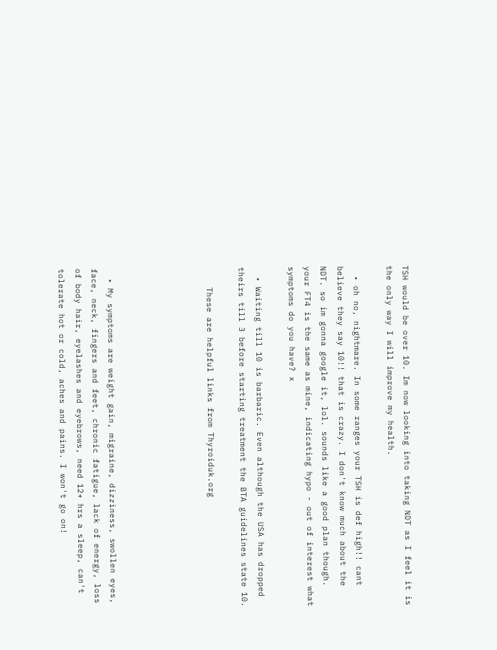TSH would be over 10. Im now looking into taking NDT as I feel it is the only way I will improve my health.

  • oh no, nightmare. In some ranges your TSH is def high!! cant believe they say 10!! that is crazy. I don't know much about the NDT. so im gonna google it, lol. sounds like a good plan though. your FT4 is the same as mine, indicating hypo - out of interest what symptoms do you have? x

  • Waiting till 10 is barbaric. Even although the USA has dropped theirs till 3 before starting treatment the BTA guidelines state 10.

    These are helpful links from Thyroiduk.org





  • My symptoms are weight gain, migraine, dizziness, swollen eyes, face, neck, fingers and feet, chronic fatigue, lack of energy, loss of body hair, eyelashes and eyebrows, need 12+ hrs a sleep, can't tolerate hot or cold, aches and pains. I won't go on!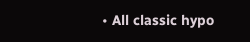• All classic hypo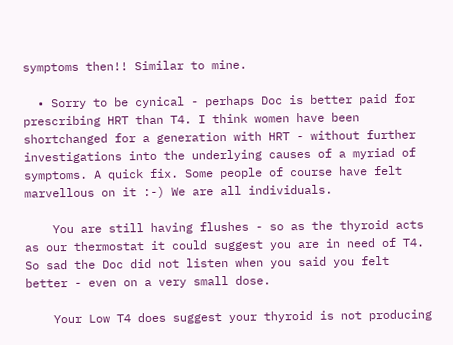symptoms then!! Similar to mine.

  • Sorry to be cynical - perhaps Doc is better paid for prescribing HRT than T4. I think women have been shortchanged for a generation with HRT - without further investigations into the underlying causes of a myriad of symptoms. A quick fix. Some people of course have felt marvellous on it :-) We are all individuals.

    You are still having flushes - so as the thyroid acts as our thermostat it could suggest you are in need of T4. So sad the Doc did not listen when you said you felt better - even on a very small dose.

    Your Low T4 does suggest your thyroid is not producing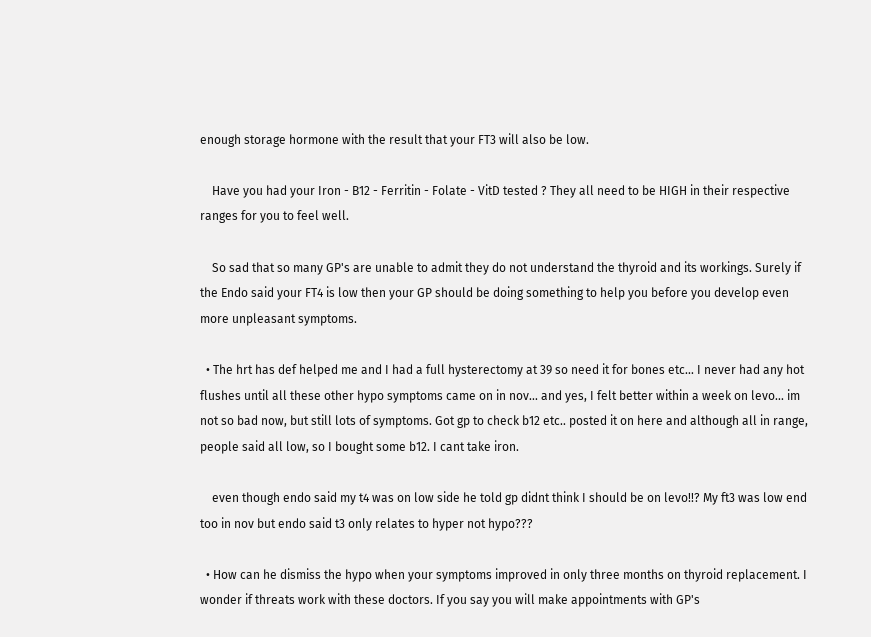enough storage hormone with the result that your FT3 will also be low.

    Have you had your Iron - B12 - Ferritin - Folate - VitD tested ? They all need to be HIGH in their respective ranges for you to feel well.

    So sad that so many GP's are unable to admit they do not understand the thyroid and its workings. Surely if the Endo said your FT4 is low then your GP should be doing something to help you before you develop even more unpleasant symptoms.

  • The hrt has def helped me and I had a full hysterectomy at 39 so need it for bones etc... I never had any hot flushes until all these other hypo symptoms came on in nov... and yes, I felt better within a week on levo... im not so bad now, but still lots of symptoms. Got gp to check b12 etc.. posted it on here and although all in range, people said all low, so I bought some b12. I cant take iron.

    even though endo said my t4 was on low side he told gp didnt think I should be on levo!!? My ft3 was low end too in nov but endo said t3 only relates to hyper not hypo???

  • How can he dismiss the hypo when your symptoms improved in only three months on thyroid replacement. I wonder if threats work with these doctors. If you say you will make appointments with GP's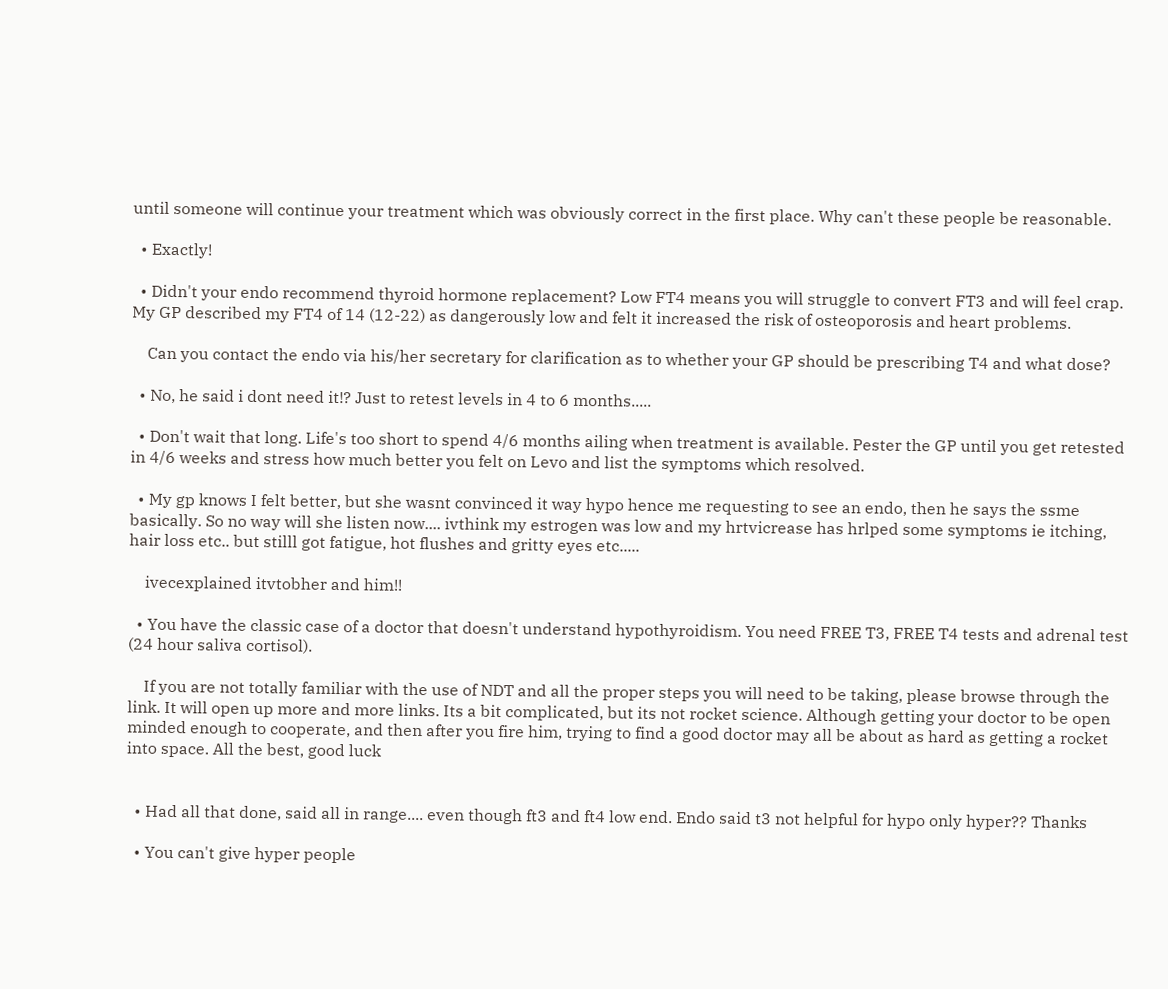until someone will continue your treatment which was obviously correct in the first place. Why can't these people be reasonable.

  • Exactly!

  • Didn't your endo recommend thyroid hormone replacement? Low FT4 means you will struggle to convert FT3 and will feel crap. My GP described my FT4 of 14 (12-22) as dangerously low and felt it increased the risk of osteoporosis and heart problems.

    Can you contact the endo via his/her secretary for clarification as to whether your GP should be prescribing T4 and what dose?

  • No, he said i dont need it!? Just to retest levels in 4 to 6 months.....

  • Don't wait that long. Life's too short to spend 4/6 months ailing when treatment is available. Pester the GP until you get retested in 4/6 weeks and stress how much better you felt on Levo and list the symptoms which resolved.

  • My gp knows I felt better, but she wasnt convinced it way hypo hence me requesting to see an endo, then he says the ssme basically. So no way will she listen now.... ivthink my estrogen was low and my hrtvicrease has hrlped some symptoms ie itching, hair loss etc.. but stilll got fatigue, hot flushes and gritty eyes etc.....

    ivecexplained itvtobher and him!!

  • You have the classic case of a doctor that doesn't understand hypothyroidism. You need FREE T3, FREE T4 tests and adrenal test (24 hour saliva cortisol).

    If you are not totally familiar with the use of NDT and all the proper steps you will need to be taking, please browse through the link. It will open up more and more links. Its a bit complicated, but its not rocket science. Although getting your doctor to be open minded enough to cooperate, and then after you fire him, trying to find a good doctor may all be about as hard as getting a rocket into space. All the best, good luck


  • Had all that done, said all in range.... even though ft3 and ft4 low end. Endo said t3 not helpful for hypo only hyper?? Thanks

  • You can't give hyper people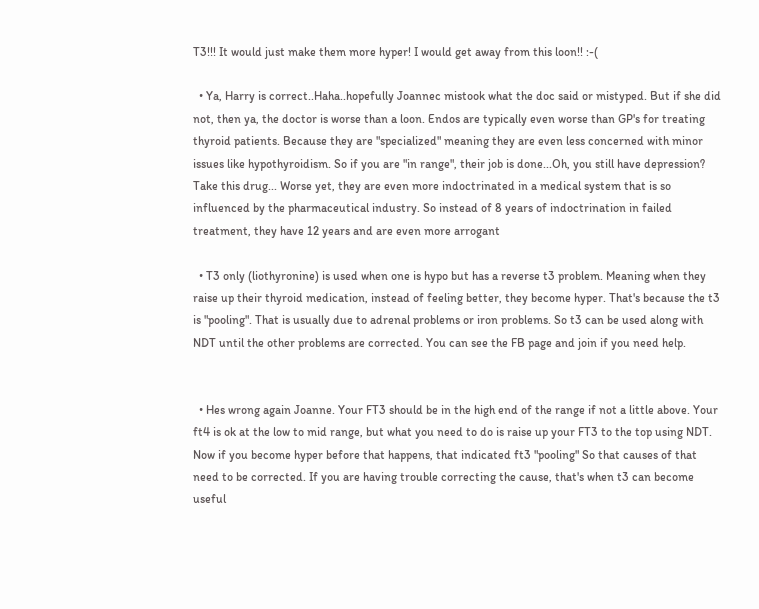T3!!! It would just make them more hyper! I would get away from this loon!! :-(

  • Ya, Harry is correct..Haha..hopefully Joannec mistook what the doc said or mistyped. But if she did not, then ya, the doctor is worse than a loon. Endos are typically even worse than GP's for treating thyroid patients. Because they are "specialized" meaning they are even less concerned with minor issues like hypothyroidism. So if you are "in range", their job is done...Oh, you still have depression? Take this drug... Worse yet, they are even more indoctrinated in a medical system that is so influenced by the pharmaceutical industry. So instead of 8 years of indoctrination in failed treatment, they have 12 years and are even more arrogant

  • T3 only (liothyronine) is used when one is hypo but has a reverse t3 problem. Meaning when they raise up their thyroid medication, instead of feeling better, they become hyper. That's because the t3 is "pooling". That is usually due to adrenal problems or iron problems. So t3 can be used along with NDT until the other problems are corrected. You can see the FB page and join if you need help.


  • Hes wrong again Joanne. Your FT3 should be in the high end of the range if not a little above. Your ft4 is ok at the low to mid range, but what you need to do is raise up your FT3 to the top using NDT. Now if you become hyper before that happens, that indicated ft3 "pooling" So that causes of that need to be corrected. If you are having trouble correcting the cause, that's when t3 can become useful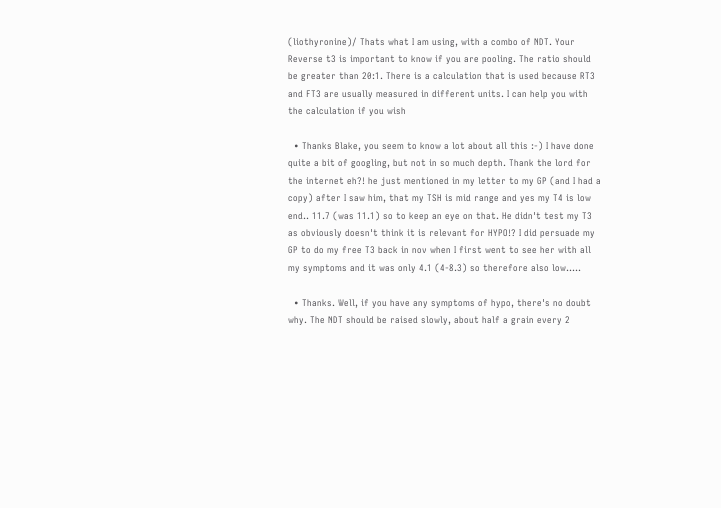(liothyronine)/ Thats what I am using, with a combo of NDT. Your Reverse t3 is important to know if you are pooling. The ratio should be greater than 20:1. There is a calculation that is used because RT3 and FT3 are usually measured in different units. I can help you with the calculation if you wish

  • Thanks Blake, you seem to know a lot about all this :-) I have done quite a bit of googling, but not in so much depth. Thank the lord for the internet eh?! he just mentioned in my letter to my GP (and I had a copy) after I saw him, that my TSH is mid range and yes my T4 is low end.. 11.7 (was 11.1) so to keep an eye on that. He didn't test my T3 as obviously doesn't think it is relevant for HYPO!? I did persuade my GP to do my free T3 back in nov when I first went to see her with all my symptoms and it was only 4.1 (4-8.3) so therefore also low.....

  • Thanks. Well, if you have any symptoms of hypo, there's no doubt why. The NDT should be raised slowly, about half a grain every 2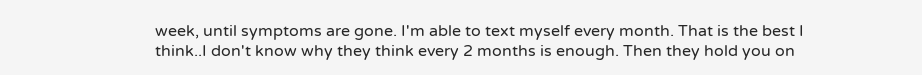week, until symptoms are gone. I'm able to text myself every month. That is the best I think..I don't know why they think every 2 months is enough. Then they hold you on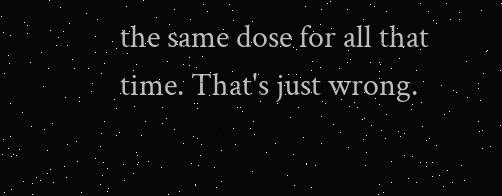the same dose for all that time. That's just wrong.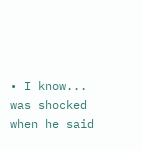• I know... was shocked when he said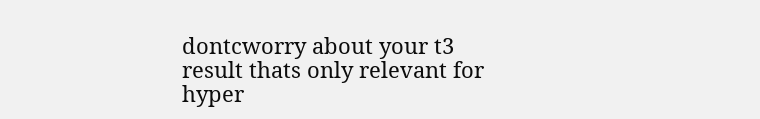dontcworry about your t3 result thats only relevant for hyper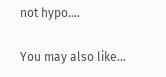not hypo....

You may also like...